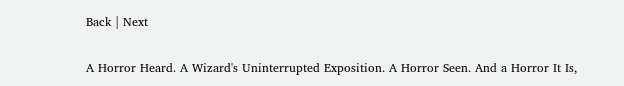Back | Next

A Horror Heard. A Wizard's Uninterrupted Exposition. A Horror Seen. And a Horror It Is,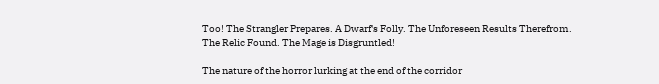Too! The Strangler Prepares. A Dwarf's Folly. The Unforeseen Results Therefrom. The Relic Found. The Mage is Disgruntled!

The nature of the horror lurking at the end of the corridor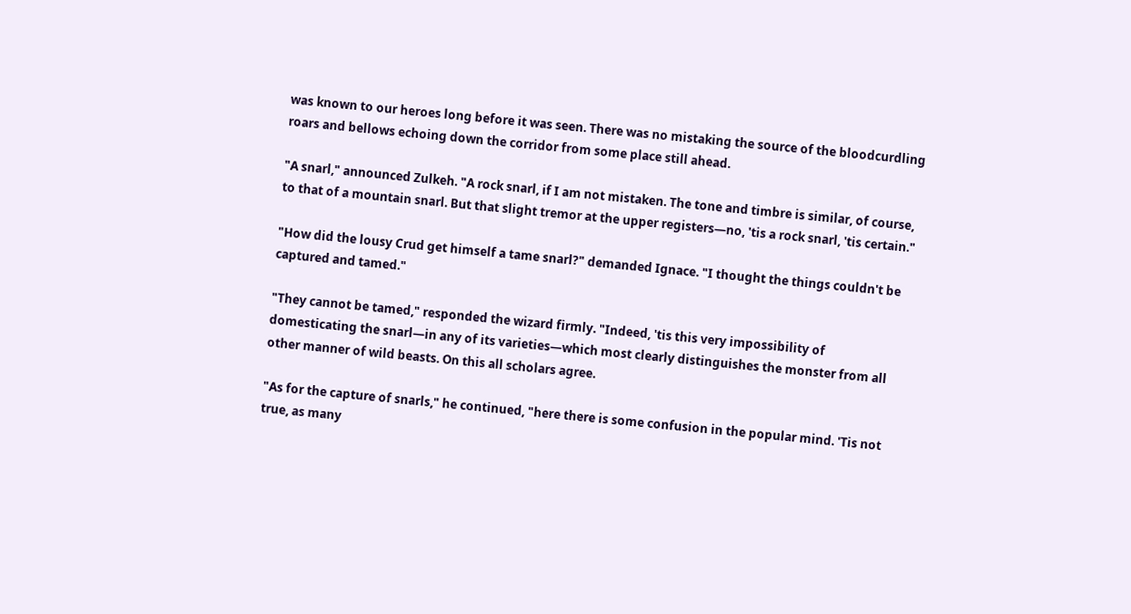was known to our heroes long before it was seen. There was no mistaking the source of the bloodcurdling roars and bellows echoing down the corridor from some place still ahead.

"A snarl," announced Zulkeh. "A rock snarl, if I am not mistaken. The tone and timbre is similar, of course, to that of a mountain snarl. But that slight tremor at the upper registers—no, 'tis a rock snarl, 'tis certain."

"How did the lousy Crud get himself a tame snarl?" demanded Ignace. "I thought the things couldn't be captured and tamed."

"They cannot be tamed," responded the wizard firmly. "Indeed, 'tis this very impossibility of domesticating the snarl—in any of its varieties—which most clearly distinguishes the monster from all other manner of wild beasts. On this all scholars agree.

"As for the capture of snarls," he continued, "here there is some confusion in the popular mind. 'Tis not true, as many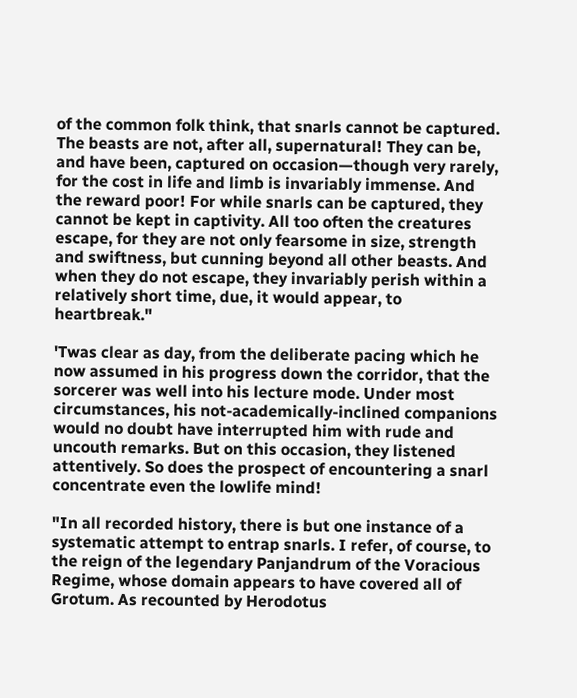of the common folk think, that snarls cannot be captured. The beasts are not, after all, supernatural! They can be, and have been, captured on occasion—though very rarely, for the cost in life and limb is invariably immense. And the reward poor! For while snarls can be captured, they cannot be kept in captivity. All too often the creatures escape, for they are not only fearsome in size, strength and swiftness, but cunning beyond all other beasts. And when they do not escape, they invariably perish within a relatively short time, due, it would appear, to heartbreak."

'Twas clear as day, from the deliberate pacing which he now assumed in his progress down the corridor, that the sorcerer was well into his lecture mode. Under most circumstances, his not-academically-inclined companions would no doubt have interrupted him with rude and uncouth remarks. But on this occasion, they listened attentively. So does the prospect of encountering a snarl concentrate even the lowlife mind!

"In all recorded history, there is but one instance of a systematic attempt to entrap snarls. I refer, of course, to the reign of the legendary Panjandrum of the Voracious Regime, whose domain appears to have covered all of Grotum. As recounted by Herodotus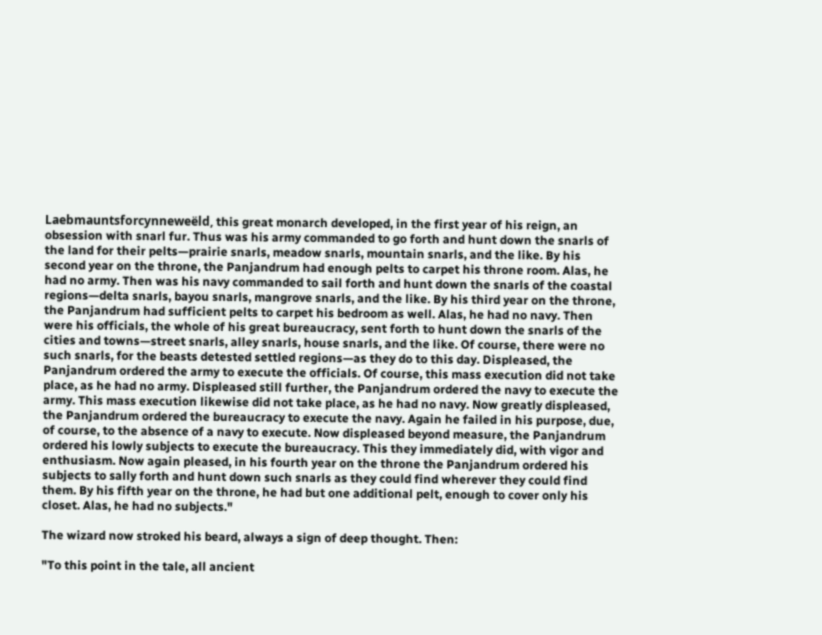Laebmauntsforcynneweëld, this great monarch developed, in the first year of his reign, an obsession with snarl fur. Thus was his army commanded to go forth and hunt down the snarls of the land for their pelts—prairie snarls, meadow snarls, mountain snarls, and the like. By his second year on the throne, the Panjandrum had enough pelts to carpet his throne room. Alas, he had no army. Then was his navy commanded to sail forth and hunt down the snarls of the coastal regions—delta snarls, bayou snarls, mangrove snarls, and the like. By his third year on the throne, the Panjandrum had sufficient pelts to carpet his bedroom as well. Alas, he had no navy. Then were his officials, the whole of his great bureaucracy, sent forth to hunt down the snarls of the cities and towns—street snarls, alley snarls, house snarls, and the like. Of course, there were no such snarls, for the beasts detested settled regions—as they do to this day. Displeased, the Panjandrum ordered the army to execute the officials. Of course, this mass execution did not take place, as he had no army. Displeased still further, the Panjandrum ordered the navy to execute the army. This mass execution likewise did not take place, as he had no navy. Now greatly displeased, the Panjandrum ordered the bureaucracy to execute the navy. Again he failed in his purpose, due, of course, to the absence of a navy to execute. Now displeased beyond measure, the Panjandrum ordered his lowly subjects to execute the bureaucracy. This they immediately did, with vigor and enthusiasm. Now again pleased, in his fourth year on the throne the Panjandrum ordered his subjects to sally forth and hunt down such snarls as they could find wherever they could find them. By his fifth year on the throne, he had but one additional pelt, enough to cover only his closet. Alas, he had no subjects."

The wizard now stroked his beard, always a sign of deep thought. Then:

"To this point in the tale, all ancient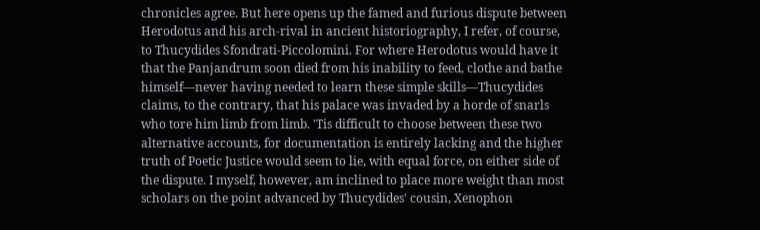chronicles agree. But here opens up the famed and furious dispute between Herodotus and his arch-rival in ancient historiography, I refer, of course, to Thucydides Sfondrati-Piccolomini. For where Herodotus would have it that the Panjandrum soon died from his inability to feed, clothe and bathe himself—never having needed to learn these simple skills—Thucydides claims, to the contrary, that his palace was invaded by a horde of snarls who tore him limb from limb. 'Tis difficult to choose between these two alternative accounts, for documentation is entirely lacking and the higher truth of Poetic Justice would seem to lie, with equal force, on either side of the dispute. I myself, however, am inclined to place more weight than most scholars on the point advanced by Thucydides' cousin, Xenophon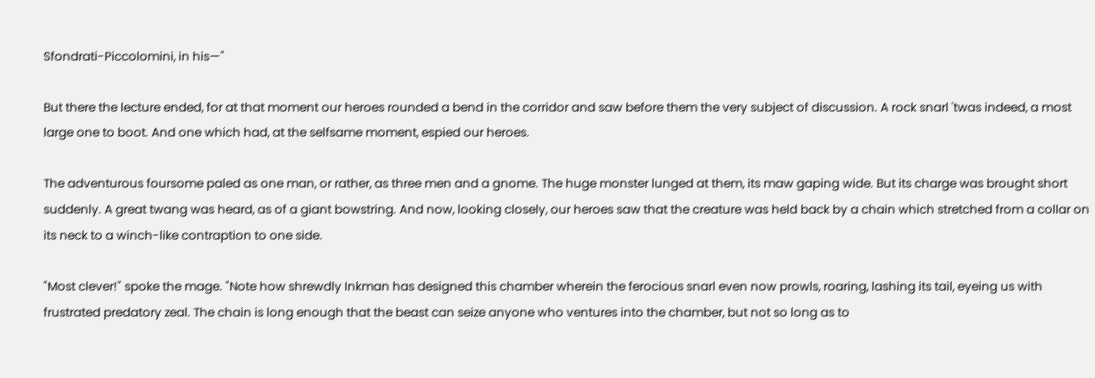Sfondrati-Piccolomini, in his—"

But there the lecture ended, for at that moment our heroes rounded a bend in the corridor and saw before them the very subject of discussion. A rock snarl 'twas indeed, a most large one to boot. And one which had, at the selfsame moment, espied our heroes.

The adventurous foursome paled as one man, or rather, as three men and a gnome. The huge monster lunged at them, its maw gaping wide. But its charge was brought short suddenly. A great twang was heard, as of a giant bowstring. And now, looking closely, our heroes saw that the creature was held back by a chain which stretched from a collar on its neck to a winch-like contraption to one side.

"Most clever!" spoke the mage. "Note how shrewdly Inkman has designed this chamber wherein the ferocious snarl even now prowls, roaring, lashing its tail, eyeing us with frustrated predatory zeal. The chain is long enough that the beast can seize anyone who ventures into the chamber, but not so long as to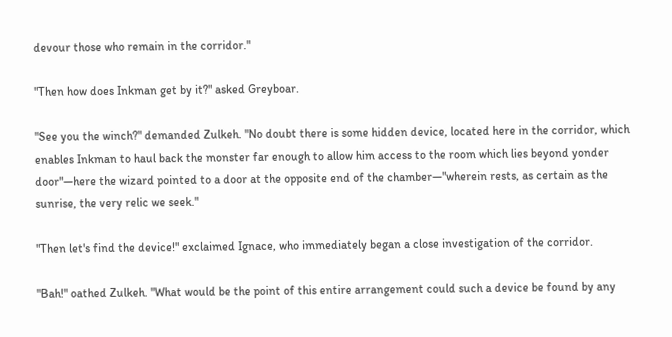devour those who remain in the corridor."

"Then how does Inkman get by it?" asked Greyboar.

"See you the winch?" demanded Zulkeh. "No doubt there is some hidden device, located here in the corridor, which enables Inkman to haul back the monster far enough to allow him access to the room which lies beyond yonder door"—here the wizard pointed to a door at the opposite end of the chamber—"wherein rests, as certain as the sunrise, the very relic we seek."

"Then let's find the device!" exclaimed Ignace, who immediately began a close investigation of the corridor.

"Bah!" oathed Zulkeh. "What would be the point of this entire arrangement could such a device be found by any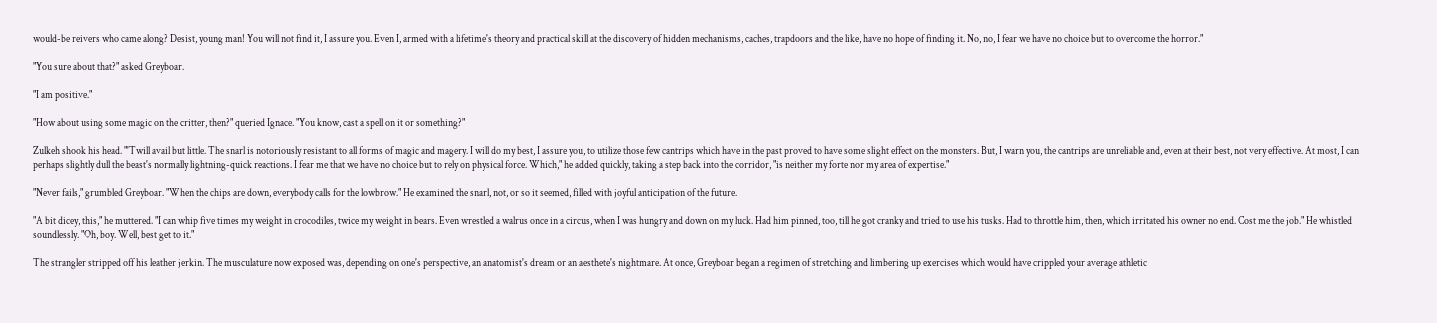would-be reivers who came along? Desist, young man! You will not find it, I assure you. Even I, armed with a lifetime's theory and practical skill at the discovery of hidden mechanisms, caches, trapdoors and the like, have no hope of finding it. No, no, I fear we have no choice but to overcome the horror."

"You sure about that?" asked Greyboar.

"I am positive."

"How about using some magic on the critter, then?" queried Ignace. "You know, cast a spell on it or something?"

Zulkeh shook his head. "'Twill avail but little. The snarl is notoriously resistant to all forms of magic and magery. I will do my best, I assure you, to utilize those few cantrips which have in the past proved to have some slight effect on the monsters. But, I warn you, the cantrips are unreliable and, even at their best, not very effective. At most, I can perhaps slightly dull the beast's normally lightning-quick reactions. I fear me that we have no choice but to rely on physical force. Which," he added quickly, taking a step back into the corridor, "is neither my forte nor my area of expertise."

"Never fails," grumbled Greyboar. "When the chips are down, everybody calls for the lowbrow." He examined the snarl, not, or so it seemed, filled with joyful anticipation of the future.

"A bit dicey, this," he muttered. "I can whip five times my weight in crocodiles, twice my weight in bears. Even wrestled a walrus once in a circus, when I was hungry and down on my luck. Had him pinned, too, till he got cranky and tried to use his tusks. Had to throttle him, then, which irritated his owner no end. Cost me the job." He whistled soundlessly. "Oh, boy. Well, best get to it."

The strangler stripped off his leather jerkin. The musculature now exposed was, depending on one's perspective, an anatomist's dream or an aesthete's nightmare. At once, Greyboar began a regimen of stretching and limbering up exercises which would have crippled your average athletic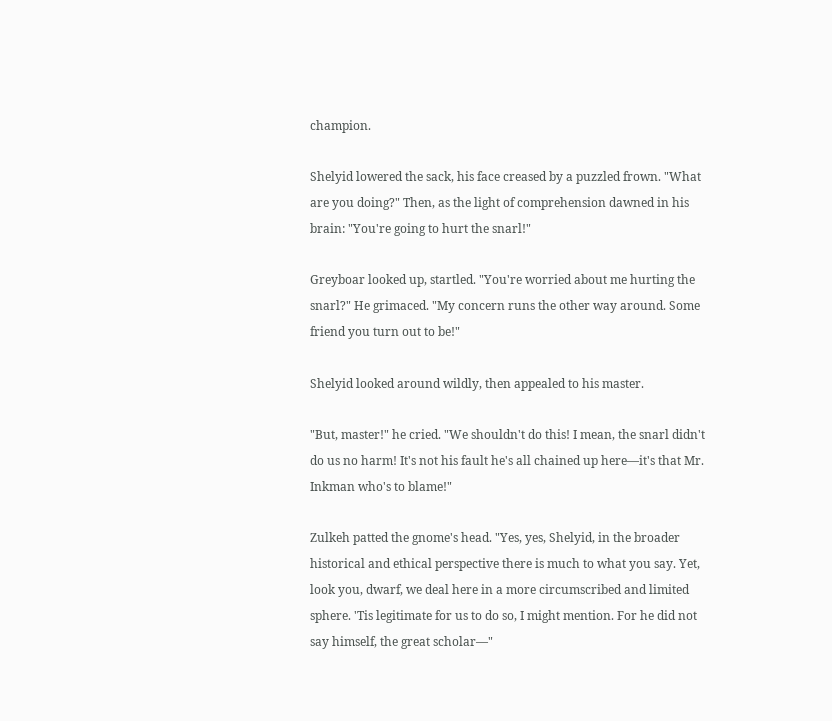champion.

Shelyid lowered the sack, his face creased by a puzzled frown. "What are you doing?" Then, as the light of comprehension dawned in his brain: "You're going to hurt the snarl!"

Greyboar looked up, startled. "You're worried about me hurting the snarl?" He grimaced. "My concern runs the other way around. Some friend you turn out to be!"

Shelyid looked around wildly, then appealed to his master.

"But, master!" he cried. "We shouldn't do this! I mean, the snarl didn't do us no harm! It's not his fault he's all chained up here—it's that Mr. Inkman who's to blame!"

Zulkeh patted the gnome's head. "Yes, yes, Shelyid, in the broader historical and ethical perspective there is much to what you say. Yet, look you, dwarf, we deal here in a more circumscribed and limited sphere. 'Tis legitimate for us to do so, I might mention. For he did not say himself, the great scholar—"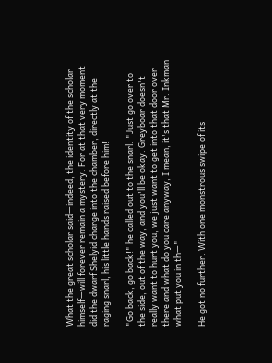What the great scholar said—indeed, the identity of the scholar himself—will forever remain a mystery. For at that very moment did the dwarf Shelyid charge into the chamber, directly at the raging snarl, his little hands raised before him!

"Go back, go back!" he called out to the snarl. "Just go over to the side, out of the way, and you'll be okay. Greyboar doesn't really want to hurt you, we just want to get into that door over there and what do you care anyway, I mean, it's that Mr. Inkman what put you in th—"

He got no further. With one monstrous swipe of its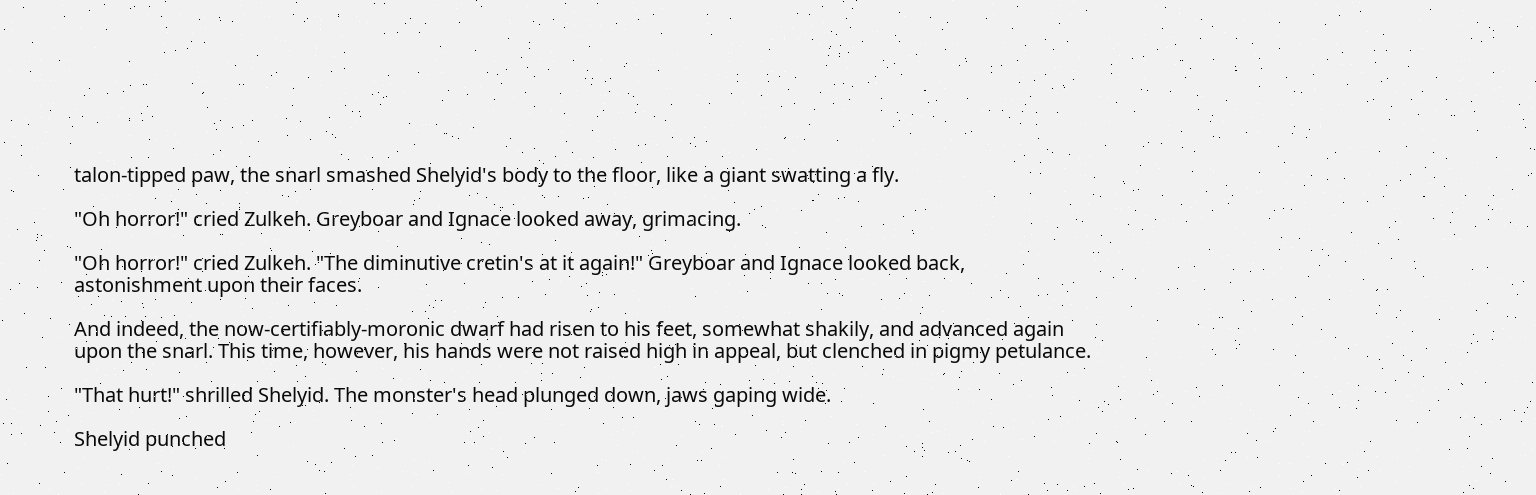talon-tipped paw, the snarl smashed Shelyid's body to the floor, like a giant swatting a fly.

"Oh horror!" cried Zulkeh. Greyboar and Ignace looked away, grimacing.

"Oh horror!" cried Zulkeh. "The diminutive cretin's at it again!" Greyboar and Ignace looked back, astonishment upon their faces.

And indeed, the now-certifiably-moronic dwarf had risen to his feet, somewhat shakily, and advanced again upon the snarl. This time, however, his hands were not raised high in appeal, but clenched in pigmy petulance.

"That hurt!" shrilled Shelyid. The monster's head plunged down, jaws gaping wide.

Shelyid punched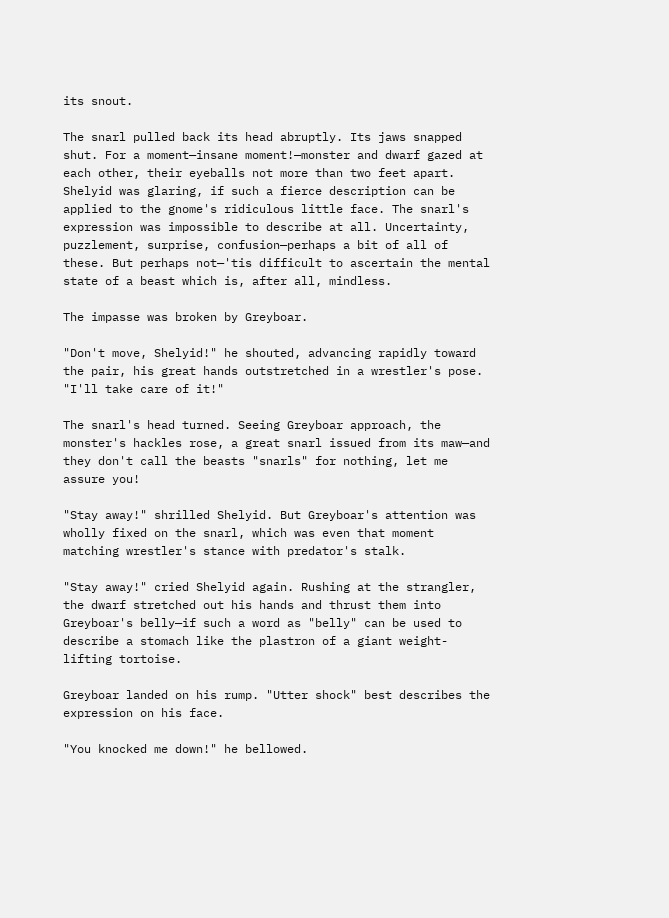its snout.

The snarl pulled back its head abruptly. Its jaws snapped shut. For a moment—insane moment!—monster and dwarf gazed at each other, their eyeballs not more than two feet apart. Shelyid was glaring, if such a fierce description can be applied to the gnome's ridiculous little face. The snarl's expression was impossible to describe at all. Uncertainty, puzzlement, surprise, confusion—perhaps a bit of all of these. But perhaps not—'tis difficult to ascertain the mental state of a beast which is, after all, mindless.

The impasse was broken by Greyboar.

"Don't move, Shelyid!" he shouted, advancing rapidly toward the pair, his great hands outstretched in a wrestler's pose. "I'll take care of it!"

The snarl's head turned. Seeing Greyboar approach, the monster's hackles rose, a great snarl issued from its maw—and they don't call the beasts "snarls" for nothing, let me assure you!

"Stay away!" shrilled Shelyid. But Greyboar's attention was wholly fixed on the snarl, which was even that moment matching wrestler's stance with predator's stalk.

"Stay away!" cried Shelyid again. Rushing at the strangler, the dwarf stretched out his hands and thrust them into Greyboar's belly—if such a word as "belly" can be used to describe a stomach like the plastron of a giant weight-lifting tortoise.

Greyboar landed on his rump. "Utter shock" best describes the expression on his face.

"You knocked me down!" he bellowed.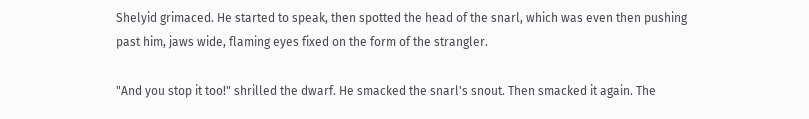Shelyid grimaced. He started to speak, then spotted the head of the snarl, which was even then pushing past him, jaws wide, flaming eyes fixed on the form of the strangler.

"And you stop it too!" shrilled the dwarf. He smacked the snarl's snout. Then smacked it again. The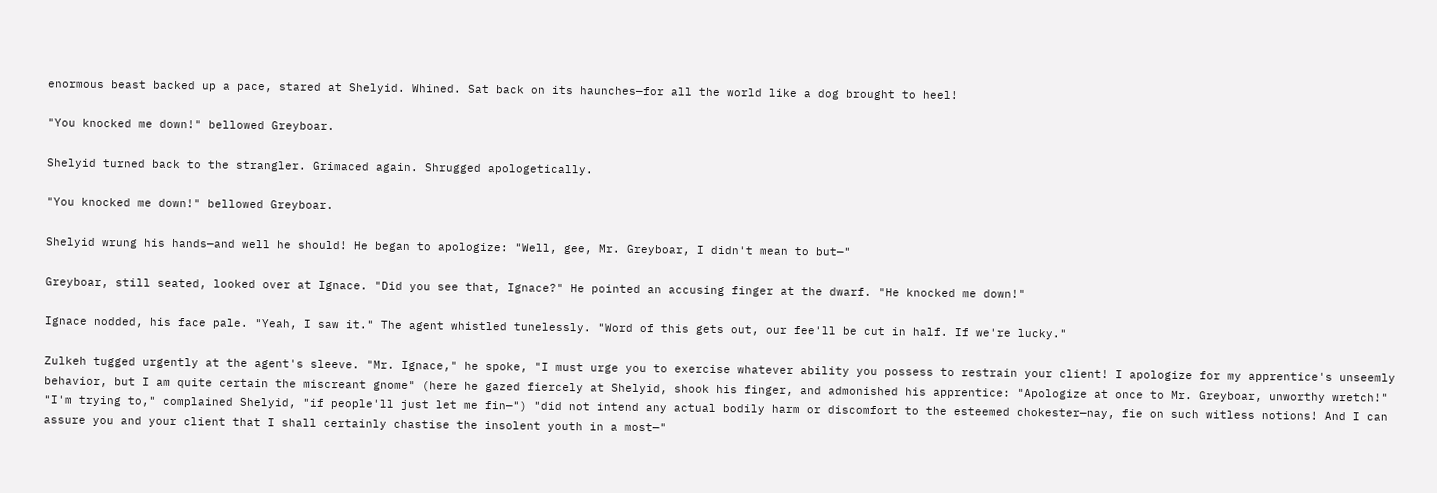enormous beast backed up a pace, stared at Shelyid. Whined. Sat back on its haunches—for all the world like a dog brought to heel!

"You knocked me down!" bellowed Greyboar.

Shelyid turned back to the strangler. Grimaced again. Shrugged apologetically.

"You knocked me down!" bellowed Greyboar.

Shelyid wrung his hands—and well he should! He began to apologize: "Well, gee, Mr. Greyboar, I didn't mean to but—"

Greyboar, still seated, looked over at Ignace. "Did you see that, Ignace?" He pointed an accusing finger at the dwarf. "He knocked me down!"

Ignace nodded, his face pale. "Yeah, I saw it." The agent whistled tunelessly. "Word of this gets out, our fee'll be cut in half. If we're lucky."

Zulkeh tugged urgently at the agent's sleeve. "Mr. Ignace," he spoke, "I must urge you to exercise whatever ability you possess to restrain your client! I apologize for my apprentice's unseemly behavior, but I am quite certain the miscreant gnome" (here he gazed fiercely at Shelyid, shook his finger, and admonished his apprentice: "Apologize at once to Mr. Greyboar, unworthy wretch!" "I'm trying to," complained Shelyid, "if people'll just let me fin—") "did not intend any actual bodily harm or discomfort to the esteemed chokester—nay, fie on such witless notions! And I can assure you and your client that I shall certainly chastise the insolent youth in a most—"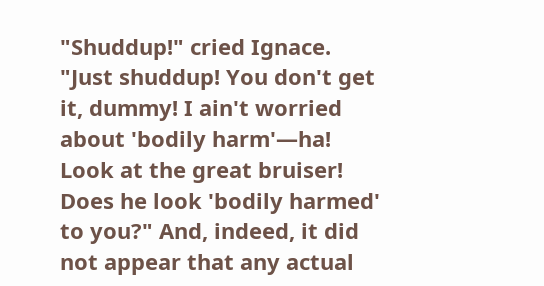"Shuddup!" cried Ignace. "Just shuddup! You don't get it, dummy! I ain't worried about 'bodily harm'—ha! Look at the great bruiser! Does he look 'bodily harmed' to you?" And, indeed, it did not appear that any actual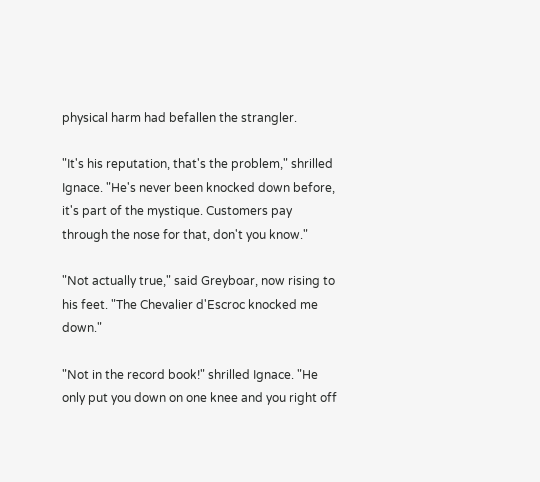physical harm had befallen the strangler.

"It's his reputation, that's the problem," shrilled Ignace. "He's never been knocked down before, it's part of the mystique. Customers pay through the nose for that, don't you know."

"Not actually true," said Greyboar, now rising to his feet. "The Chevalier d'Escroc knocked me down."

"Not in the record book!" shrilled Ignace. "He only put you down on one knee and you right off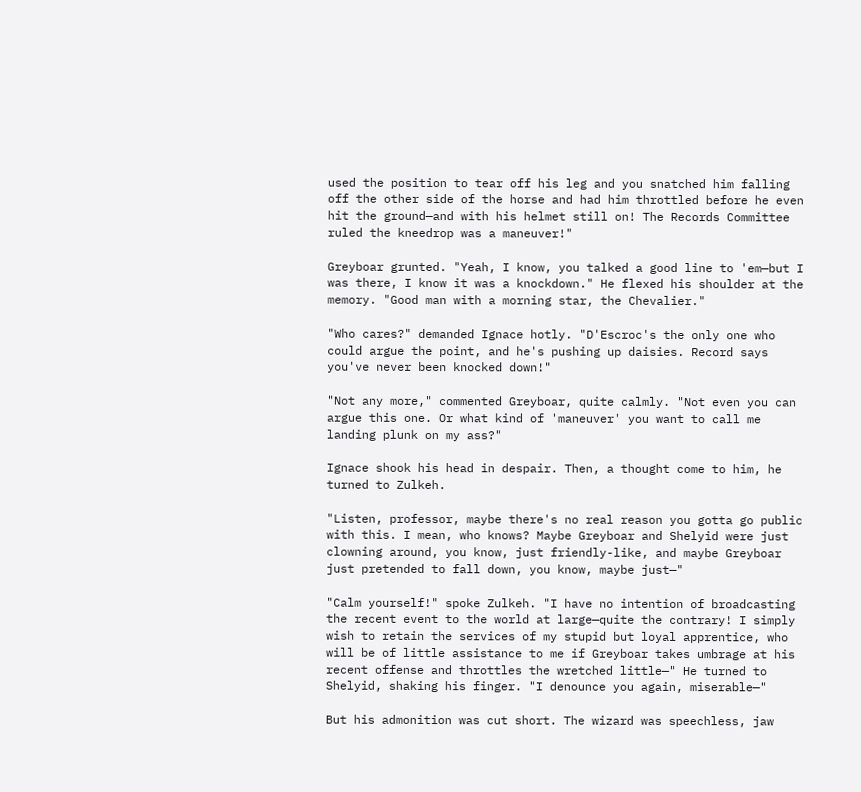used the position to tear off his leg and you snatched him falling off the other side of the horse and had him throttled before he even hit the ground—and with his helmet still on! The Records Committee ruled the kneedrop was a maneuver!"

Greyboar grunted. "Yeah, I know, you talked a good line to 'em—but I was there, I know it was a knockdown." He flexed his shoulder at the memory. "Good man with a morning star, the Chevalier."

"Who cares?" demanded Ignace hotly. "D'Escroc's the only one who could argue the point, and he's pushing up daisies. Record says you've never been knocked down!"

"Not any more," commented Greyboar, quite calmly. "Not even you can argue this one. Or what kind of 'maneuver' you want to call me landing plunk on my ass?"

Ignace shook his head in despair. Then, a thought come to him, he turned to Zulkeh.

"Listen, professor, maybe there's no real reason you gotta go public with this. I mean, who knows? Maybe Greyboar and Shelyid were just clowning around, you know, just friendly-like, and maybe Greyboar just pretended to fall down, you know, maybe just—"

"Calm yourself!" spoke Zulkeh. "I have no intention of broadcasting the recent event to the world at large—quite the contrary! I simply wish to retain the services of my stupid but loyal apprentice, who will be of little assistance to me if Greyboar takes umbrage at his recent offense and throttles the wretched little—" He turned to Shelyid, shaking his finger. "I denounce you again, miserable—"

But his admonition was cut short. The wizard was speechless, jaw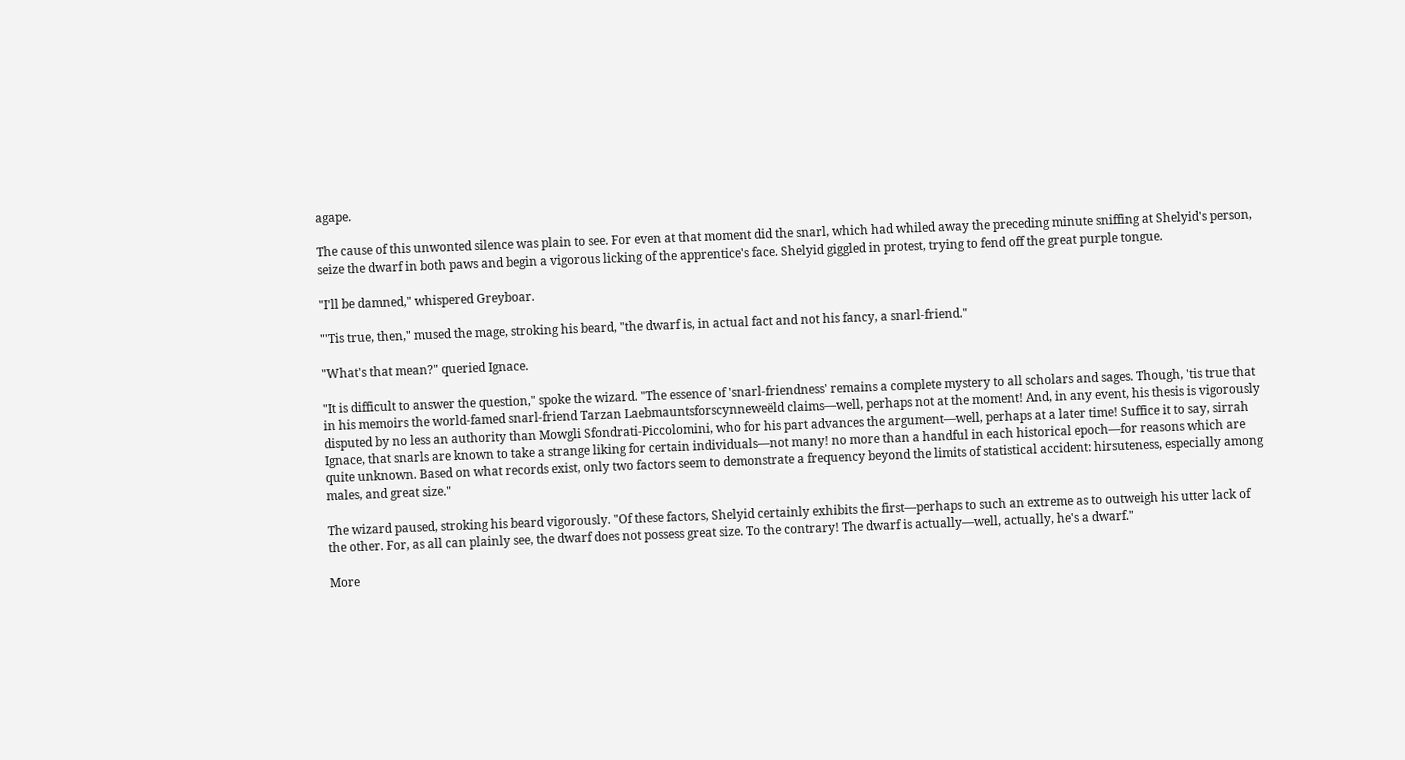agape.

The cause of this unwonted silence was plain to see. For even at that moment did the snarl, which had whiled away the preceding minute sniffing at Shelyid's person, seize the dwarf in both paws and begin a vigorous licking of the apprentice's face. Shelyid giggled in protest, trying to fend off the great purple tongue.

"I'll be damned," whispered Greyboar.

"'Tis true, then," mused the mage, stroking his beard, "the dwarf is, in actual fact and not his fancy, a snarl-friend."

"What's that mean?" queried Ignace.

"It is difficult to answer the question," spoke the wizard. "The essence of 'snarl-friendness' remains a complete mystery to all scholars and sages. Though, 'tis true that in his memoirs the world-famed snarl-friend Tarzan Laebmauntsforscynneweëld claims—well, perhaps not at the moment! And, in any event, his thesis is vigorously disputed by no less an authority than Mowgli Sfondrati-Piccolomini, who for his part advances the argument—well, perhaps at a later time! Suffice it to say, sirrah Ignace, that snarls are known to take a strange liking for certain individuals—not many! no more than a handful in each historical epoch—for reasons which are quite unknown. Based on what records exist, only two factors seem to demonstrate a frequency beyond the limits of statistical accident: hirsuteness, especially among males, and great size."

The wizard paused, stroking his beard vigorously. "Of these factors, Shelyid certainly exhibits the first—perhaps to such an extreme as to outweigh his utter lack of the other. For, as all can plainly see, the dwarf does not possess great size. To the contrary! The dwarf is actually—well, actually, he's a dwarf."

More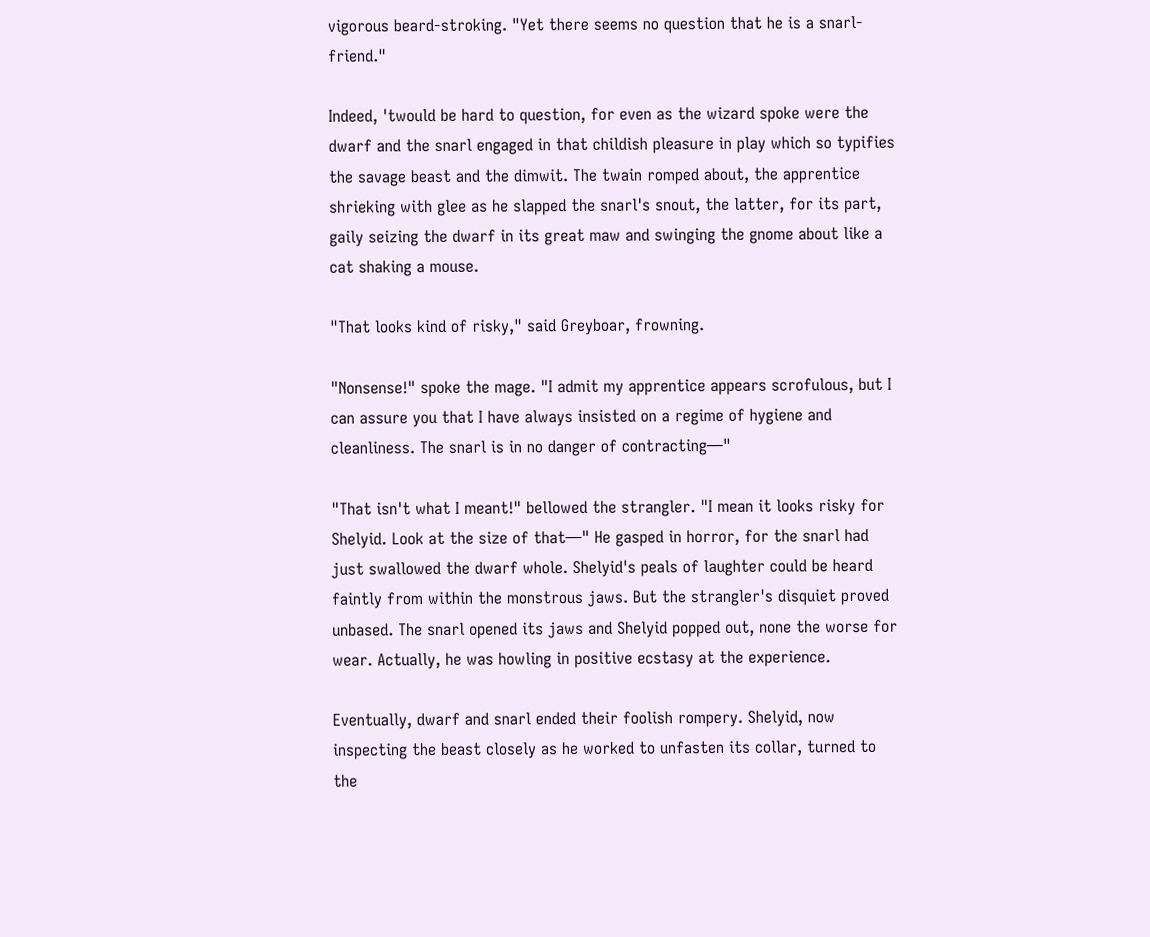vigorous beard-stroking. "Yet there seems no question that he is a snarl-friend."

Indeed, 'twould be hard to question, for even as the wizard spoke were the dwarf and the snarl engaged in that childish pleasure in play which so typifies the savage beast and the dimwit. The twain romped about, the apprentice shrieking with glee as he slapped the snarl's snout, the latter, for its part, gaily seizing the dwarf in its great maw and swinging the gnome about like a cat shaking a mouse.

"That looks kind of risky," said Greyboar, frowning.

"Nonsense!" spoke the mage. "I admit my apprentice appears scrofulous, but I can assure you that I have always insisted on a regime of hygiene and cleanliness. The snarl is in no danger of contracting—"

"That isn't what I meant!" bellowed the strangler. "I mean it looks risky for Shelyid. Look at the size of that—" He gasped in horror, for the snarl had just swallowed the dwarf whole. Shelyid's peals of laughter could be heard faintly from within the monstrous jaws. But the strangler's disquiet proved unbased. The snarl opened its jaws and Shelyid popped out, none the worse for wear. Actually, he was howling in positive ecstasy at the experience.

Eventually, dwarf and snarl ended their foolish rompery. Shelyid, now inspecting the beast closely as he worked to unfasten its collar, turned to the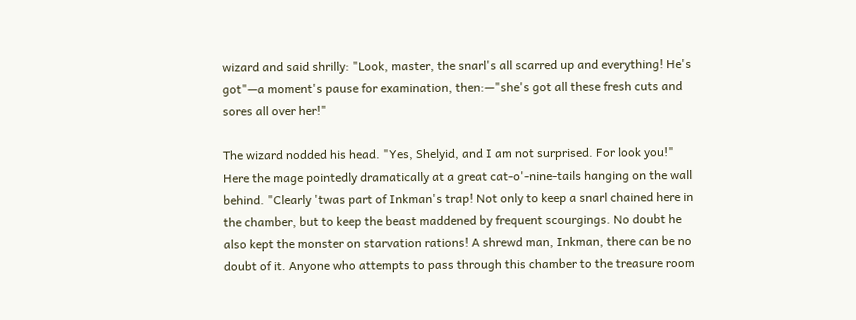wizard and said shrilly: "Look, master, the snarl's all scarred up and everything! He's got"—a moment's pause for examination, then:—"she's got all these fresh cuts and sores all over her!"

The wizard nodded his head. "Yes, Shelyid, and I am not surprised. For look you!" Here the mage pointedly dramatically at a great cat-o'-nine-tails hanging on the wall behind. "Clearly 'twas part of Inkman's trap! Not only to keep a snarl chained here in the chamber, but to keep the beast maddened by frequent scourgings. No doubt he also kept the monster on starvation rations! A shrewd man, Inkman, there can be no doubt of it. Anyone who attempts to pass through this chamber to the treasure room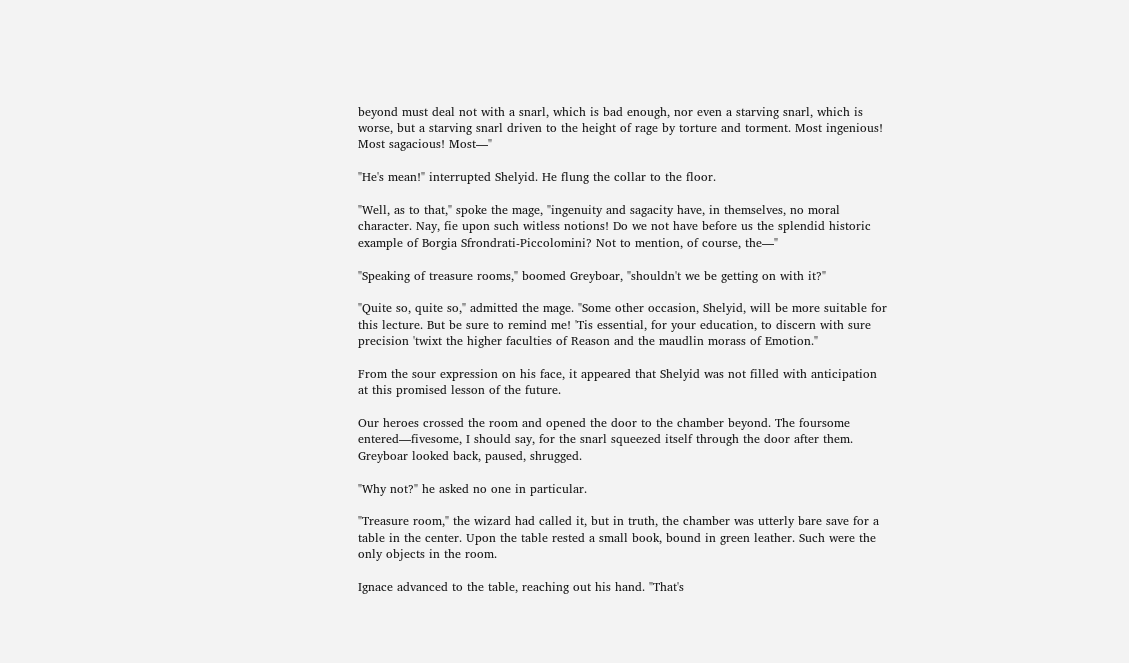beyond must deal not with a snarl, which is bad enough, nor even a starving snarl, which is worse, but a starving snarl driven to the height of rage by torture and torment. Most ingenious! Most sagacious! Most—"

"He's mean!" interrupted Shelyid. He flung the collar to the floor.

"Well, as to that," spoke the mage, "ingenuity and sagacity have, in themselves, no moral character. Nay, fie upon such witless notions! Do we not have before us the splendid historic example of Borgia Sfrondrati-Piccolomini? Not to mention, of course, the—"

"Speaking of treasure rooms," boomed Greyboar, "shouldn't we be getting on with it?"

"Quite so, quite so," admitted the mage. "Some other occasion, Shelyid, will be more suitable for this lecture. But be sure to remind me! 'Tis essential, for your education, to discern with sure precision 'twixt the higher faculties of Reason and the maudlin morass of Emotion."

From the sour expression on his face, it appeared that Shelyid was not filled with anticipation at this promised lesson of the future.

Our heroes crossed the room and opened the door to the chamber beyond. The foursome entered—fivesome, I should say, for the snarl squeezed itself through the door after them. Greyboar looked back, paused, shrugged.

"Why not?" he asked no one in particular.

"Treasure room," the wizard had called it, but in truth, the chamber was utterly bare save for a table in the center. Upon the table rested a small book, bound in green leather. Such were the only objects in the room.

Ignace advanced to the table, reaching out his hand. "That's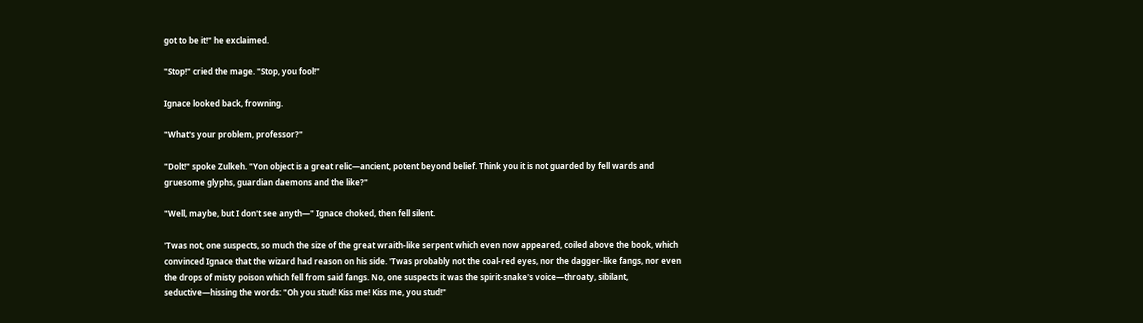got to be it!" he exclaimed.

"Stop!" cried the mage. "Stop, you fool!"

Ignace looked back, frowning.

"What's your problem, professor?"

"Dolt!" spoke Zulkeh. "Yon object is a great relic—ancient, potent beyond belief. Think you it is not guarded by fell wards and gruesome glyphs, guardian daemons and the like?"

"Well, maybe, but I don't see anyth—" Ignace choked, then fell silent.

'Twas not, one suspects, so much the size of the great wraith-like serpent which even now appeared, coiled above the book, which convinced Ignace that the wizard had reason on his side. 'Twas probably not the coal-red eyes, nor the dagger-like fangs, nor even the drops of misty poison which fell from said fangs. No, one suspects it was the spirit-snake's voice—throaty, sibilant, seductive—hissing the words: "Oh you stud! Kiss me! Kiss me, you stud!"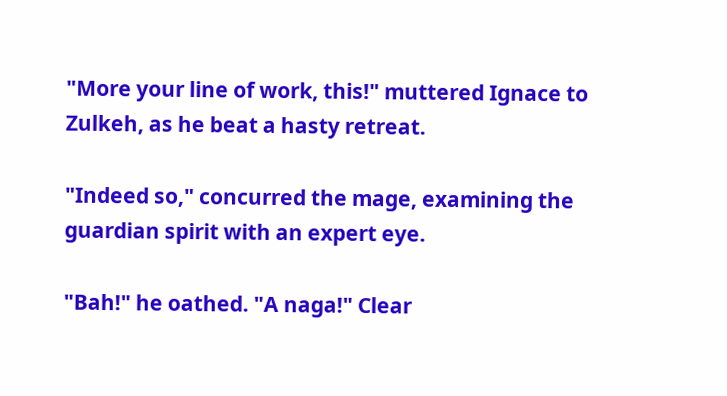"More your line of work, this!" muttered Ignace to Zulkeh, as he beat a hasty retreat.

"Indeed so," concurred the mage, examining the guardian spirit with an expert eye.

"Bah!" he oathed. "A naga!" Clear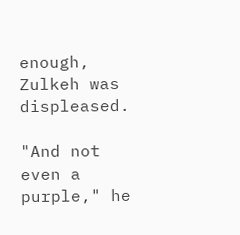enough, Zulkeh was displeased.

"And not even a purple," he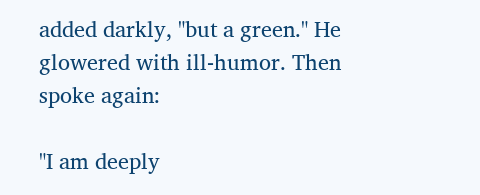added darkly, "but a green." He glowered with ill-humor. Then spoke again:

"I am deeply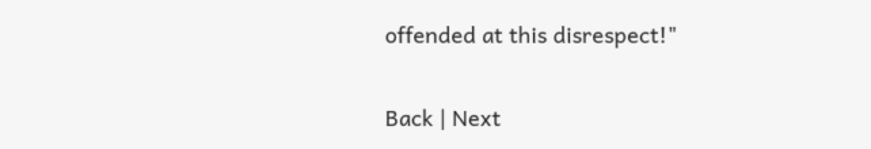offended at this disrespect!"

Back | Next